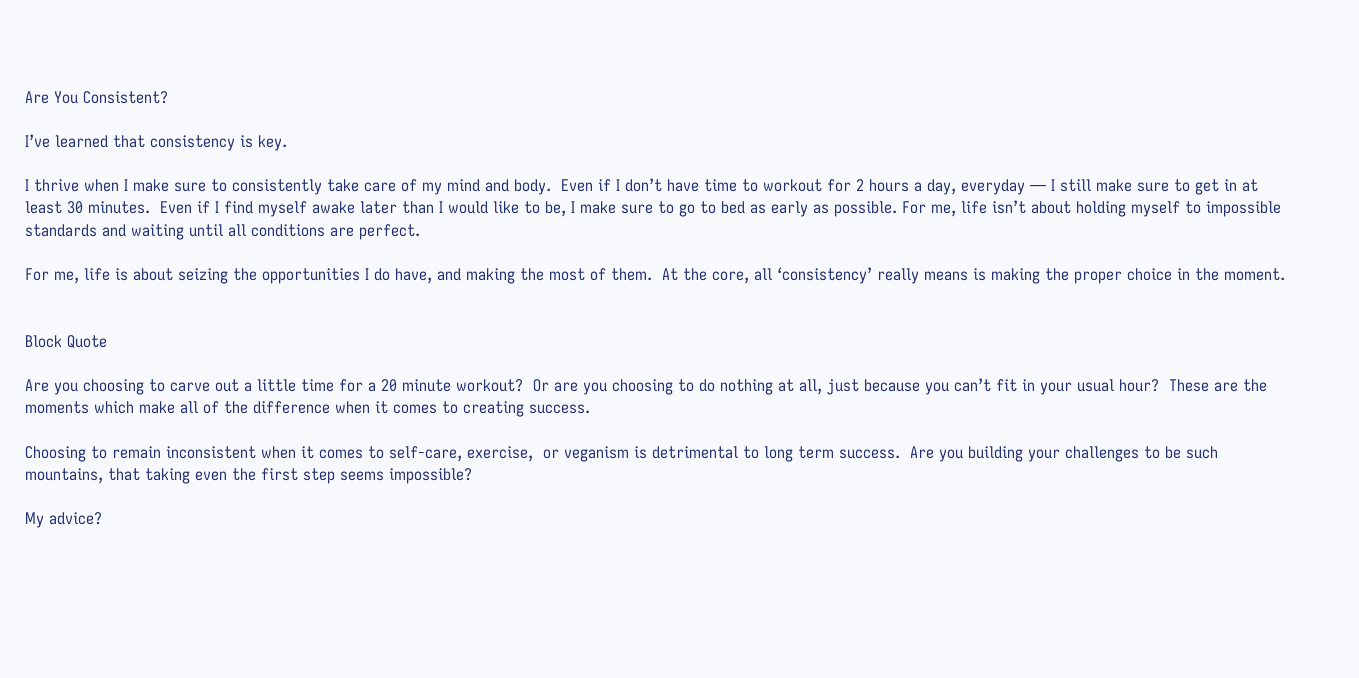Are You Consistent?

I’ve learned that consistency is key.

I thrive when I make sure to consistently take care of my mind and body.  Even if I don’t have time to workout for 2 hours a day, everyday — I still make sure to get in at least 30 minutes.  Even if I find myself awake later than I would like to be, I make sure to go to bed as early as possible. For me, life isn’t about holding myself to impossible standards and waiting until all conditions are perfect.

For me, life is about seizing the opportunities I do have, and making the most of them.  At the core, all ‘consistency’ really means is making the proper choice in the moment.


Block Quote

Are you choosing to carve out a little time for a 20 minute workout?  Or are you choosing to do nothing at all, just because you can’t fit in your usual hour?  These are the moments which make all of the difference when it comes to creating success.

Choosing to remain inconsistent when it comes to self-care, exercise,  or veganism is detrimental to long term success.  Are you building your challenges to be such mountains, that taking even the first step seems impossible?

My advice?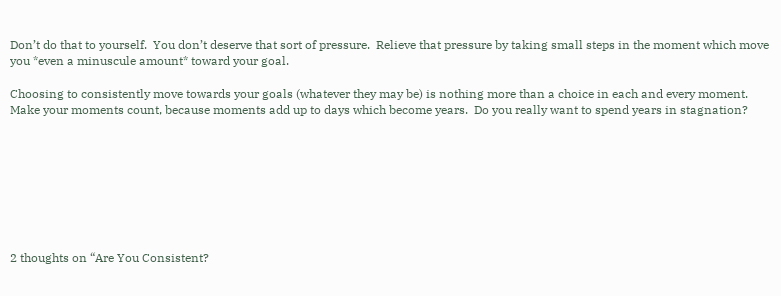Don’t do that to yourself.  You don’t deserve that sort of pressure.  Relieve that pressure by taking small steps in the moment which move you *even a minuscule amount* toward your goal.

Choosing to consistently move towards your goals (whatever they may be) is nothing more than a choice in each and every moment.  Make your moments count, because moments add up to days which become years.  Do you really want to spend years in stagnation?








2 thoughts on “Are You Consistent?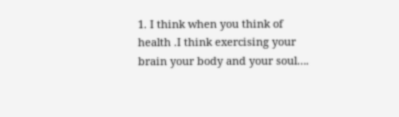1. I think when you think of health .I think exercising your brain your body and your soul….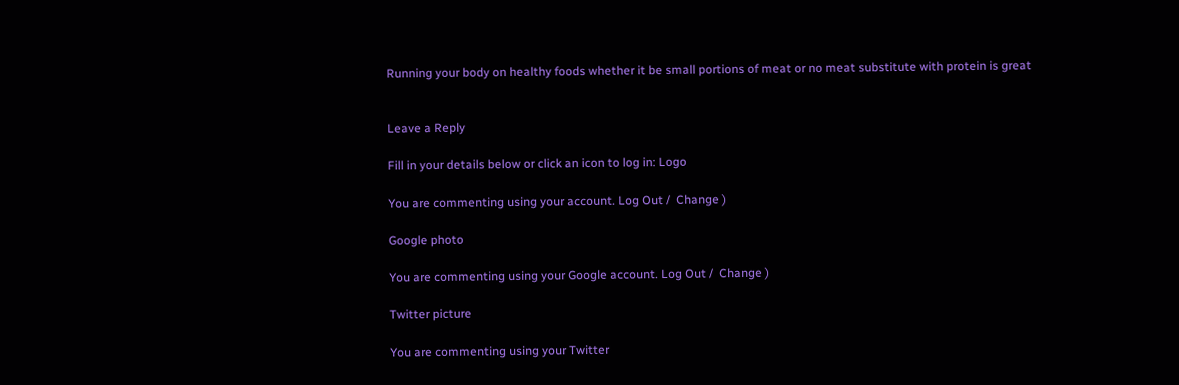Running your body on healthy foods whether it be small portions of meat or no meat substitute with protein is great


Leave a Reply

Fill in your details below or click an icon to log in: Logo

You are commenting using your account. Log Out /  Change )

Google photo

You are commenting using your Google account. Log Out /  Change )

Twitter picture

You are commenting using your Twitter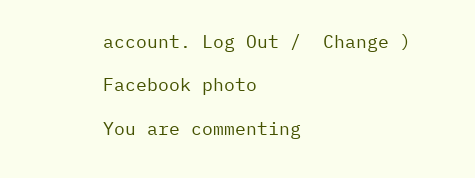account. Log Out /  Change )

Facebook photo

You are commenting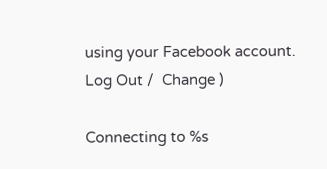using your Facebook account. Log Out /  Change )

Connecting to %s